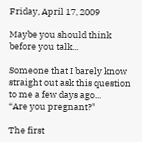Friday, April 17, 2009

Maybe you should think before you talk...

Someone that I barely know straight out ask this question to me a few days ago...
“Are you pregnant?"

The first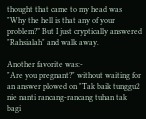thought that came to my head was "Why the hell is that any of your problem?” But I just cryptically answered "Rahsialah" and walk away.

Another favorite was:-
"Are you pregnant?" without waiting for an answer plowed on "Tak baik tunggu2 nie nanti rancang-rancang tuhan tak bagi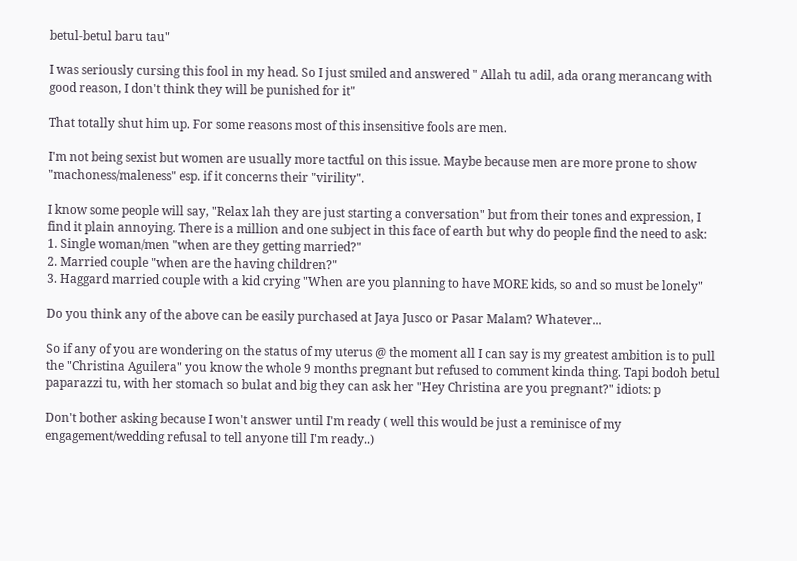betul-betul baru tau"

I was seriously cursing this fool in my head. So I just smiled and answered " Allah tu adil, ada orang merancang with good reason, I don't think they will be punished for it"

That totally shut him up. For some reasons most of this insensitive fools are men.

I'm not being sexist but women are usually more tactful on this issue. Maybe because men are more prone to show "machoness/maleness" esp. if it concerns their "virility".

I know some people will say, "Relax lah they are just starting a conversation" but from their tones and expression, I find it plain annoying. There is a million and one subject in this face of earth but why do people find the need to ask:
1. Single woman/men "when are they getting married?"
2. Married couple "when are the having children?"
3. Haggard married couple with a kid crying "When are you planning to have MORE kids, so and so must be lonely"

Do you think any of the above can be easily purchased at Jaya Jusco or Pasar Malam? Whatever...

So if any of you are wondering on the status of my uterus @ the moment all I can say is my greatest ambition is to pull the "Christina Aguilera" you know the whole 9 months pregnant but refused to comment kinda thing. Tapi bodoh betul paparazzi tu, with her stomach so bulat and big they can ask her "Hey Christina are you pregnant?" idiots: p

Don't bother asking because I won't answer until I'm ready ( well this would be just a reminisce of my engagement/wedding refusal to tell anyone till I'm ready..)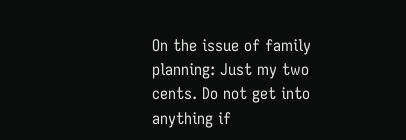On the issue of family planning: Just my two cents. Do not get into anything if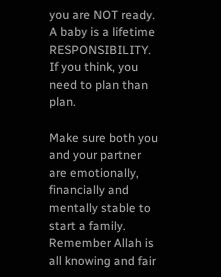you are NOT ready. A baby is a lifetime RESPONSIBILITY. If you think, you need to plan than plan.

Make sure both you and your partner are emotionally, financially and mentally stable to start a family. Remember Allah is all knowing and fair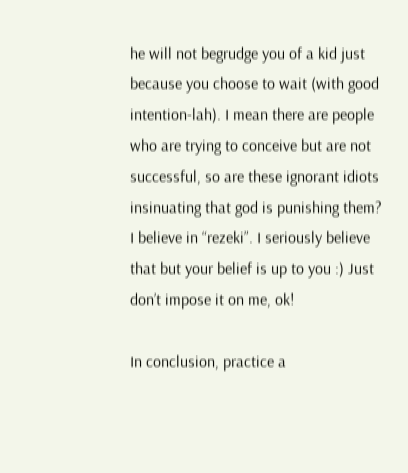he will not begrudge you of a kid just because you choose to wait (with good intention-lah). I mean there are people who are trying to conceive but are not successful, so are these ignorant idiots insinuating that god is punishing them? I believe in “rezeki”. I seriously believe that but your belief is up to you :) Just don’t impose it on me, ok!

In conclusion, practice a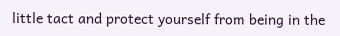little tact and protect yourself from being in the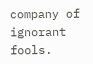company of ignorant fools.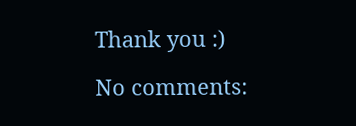Thank you :)

No comments: